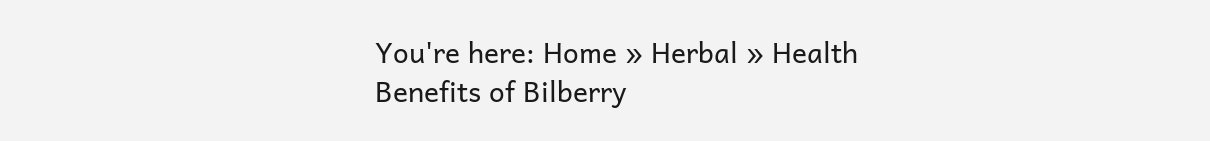You're here: Home » Herbal » Health Benefits of Bilberry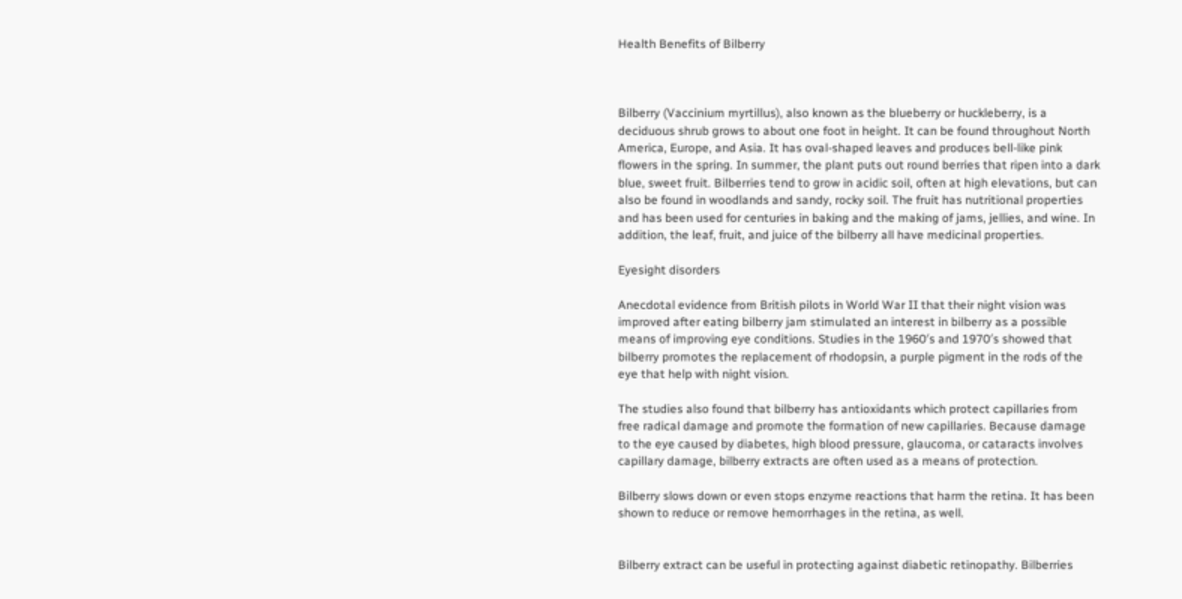Health Benefits of Bilberry



Bilberry (Vaccinium myrtillus), also known as the blueberry or huckleberry, is a deciduous shrub grows to about one foot in height. It can be found throughout North America, Europe, and Asia. It has oval-shaped leaves and produces bell-like pink flowers in the spring. In summer, the plant puts out round berries that ripen into a dark blue, sweet fruit. Bilberries tend to grow in acidic soil, often at high elevations, but can also be found in woodlands and sandy, rocky soil. The fruit has nutritional properties and has been used for centuries in baking and the making of jams, jellies, and wine. In addition, the leaf, fruit, and juice of the bilberry all have medicinal properties.

Eyesight disorders

Anecdotal evidence from British pilots in World War II that their night vision was improved after eating bilberry jam stimulated an interest in bilberry as a possible means of improving eye conditions. Studies in the 1960′s and 1970′s showed that bilberry promotes the replacement of rhodopsin, a purple pigment in the rods of the eye that help with night vision.

The studies also found that bilberry has antioxidants which protect capillaries from free radical damage and promote the formation of new capillaries. Because damage to the eye caused by diabetes, high blood pressure, glaucoma, or cataracts involves capillary damage, bilberry extracts are often used as a means of protection.

Bilberry slows down or even stops enzyme reactions that harm the retina. It has been shown to reduce or remove hemorrhages in the retina, as well.


Bilberry extract can be useful in protecting against diabetic retinopathy. Bilberries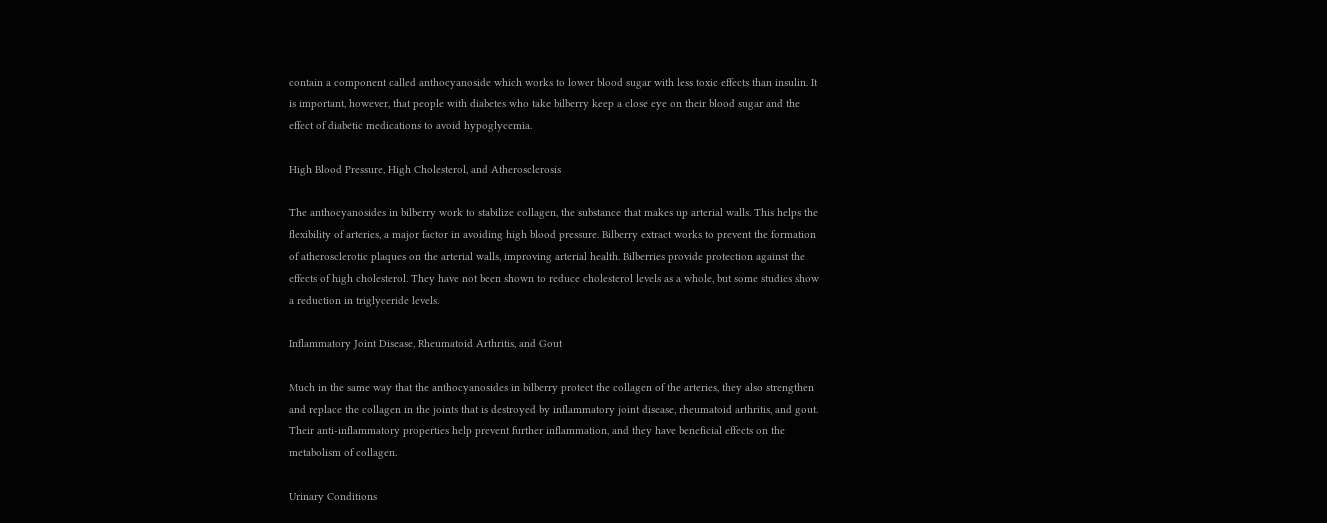contain a component called anthocyanoside which works to lower blood sugar with less toxic effects than insulin. It is important, however, that people with diabetes who take bilberry keep a close eye on their blood sugar and the effect of diabetic medications to avoid hypoglycemia.

High Blood Pressure, High Cholesterol, and Atherosclerosis

The anthocyanosides in bilberry work to stabilize collagen, the substance that makes up arterial walls. This helps the flexibility of arteries, a major factor in avoiding high blood pressure. Bilberry extract works to prevent the formation of atherosclerotic plaques on the arterial walls, improving arterial health. Bilberries provide protection against the effects of high cholesterol. They have not been shown to reduce cholesterol levels as a whole, but some studies show a reduction in triglyceride levels.

Inflammatory Joint Disease, Rheumatoid Arthritis, and Gout

Much in the same way that the anthocyanosides in bilberry protect the collagen of the arteries, they also strengthen and replace the collagen in the joints that is destroyed by inflammatory joint disease, rheumatoid arthritis, and gout. Their anti-inflammatory properties help prevent further inflammation, and they have beneficial effects on the metabolism of collagen.

Urinary Conditions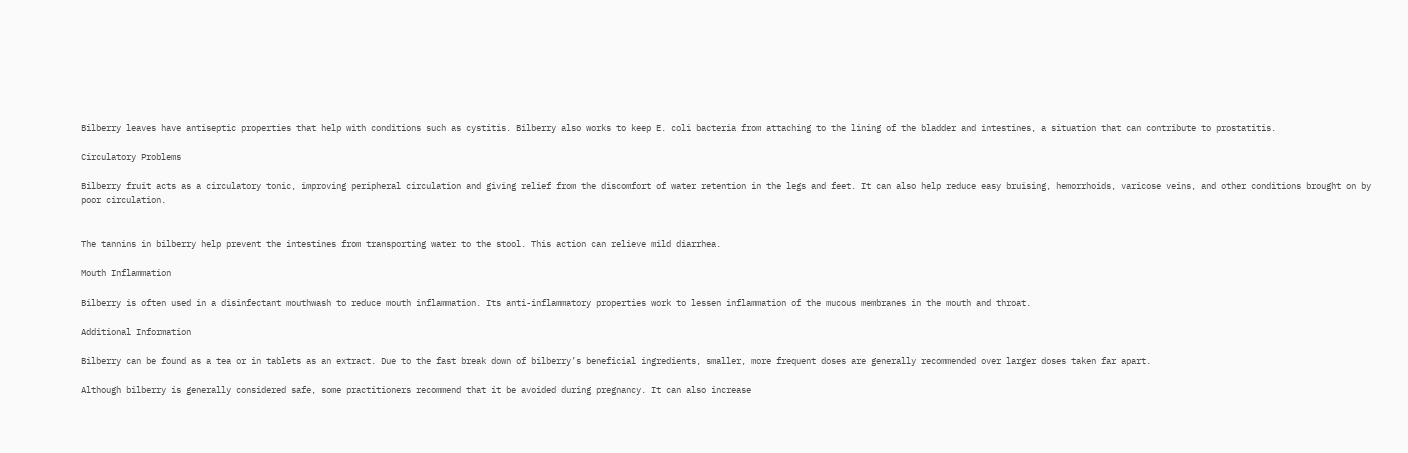Bilberry leaves have antiseptic properties that help with conditions such as cystitis. Bilberry also works to keep E. coli bacteria from attaching to the lining of the bladder and intestines, a situation that can contribute to prostatitis.

Circulatory Problems

Bilberry fruit acts as a circulatory tonic, improving peripheral circulation and giving relief from the discomfort of water retention in the legs and feet. It can also help reduce easy bruising, hemorrhoids, varicose veins, and other conditions brought on by poor circulation.


The tannins in bilberry help prevent the intestines from transporting water to the stool. This action can relieve mild diarrhea.

Mouth Inflammation

Bilberry is often used in a disinfectant mouthwash to reduce mouth inflammation. Its anti-inflammatory properties work to lessen inflammation of the mucous membranes in the mouth and throat.

Additional Information

Bilberry can be found as a tea or in tablets as an extract. Due to the fast break down of bilberry’s beneficial ingredients, smaller, more frequent doses are generally recommended over larger doses taken far apart.

Although bilberry is generally considered safe, some practitioners recommend that it be avoided during pregnancy. It can also increase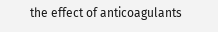the effect of anticoagulants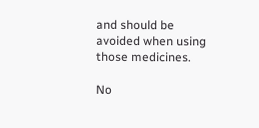and should be avoided when using those medicines.

No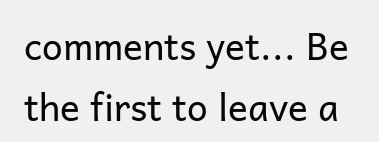comments yet... Be the first to leave a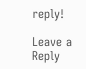reply!

Leave a Reply